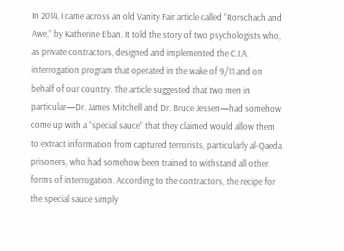In 2014, I came across an old Vanity Fair article called “Rorschach and Awe,” by Katherine Eban. It told the story of two psychologists who, as private contractors, designed and implemented the C.I.A. interrogation program that operated in the wake of 9/11 and on behalf of our country. The article suggested that two men in particular—Dr. James Mitchell and Dr. Bruce Jessen—had somehow come up with a “special sauce” that they claimed would allow them to extract information from captured terrorists, particularly al-Qaeda prisoners, who had somehow been trained to withstand all other forms of interrogation. According to the contractors, the recipe for the special sauce simply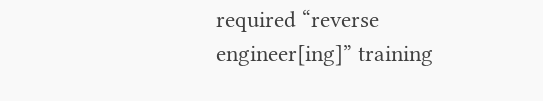required “reverse engineer[ing]” training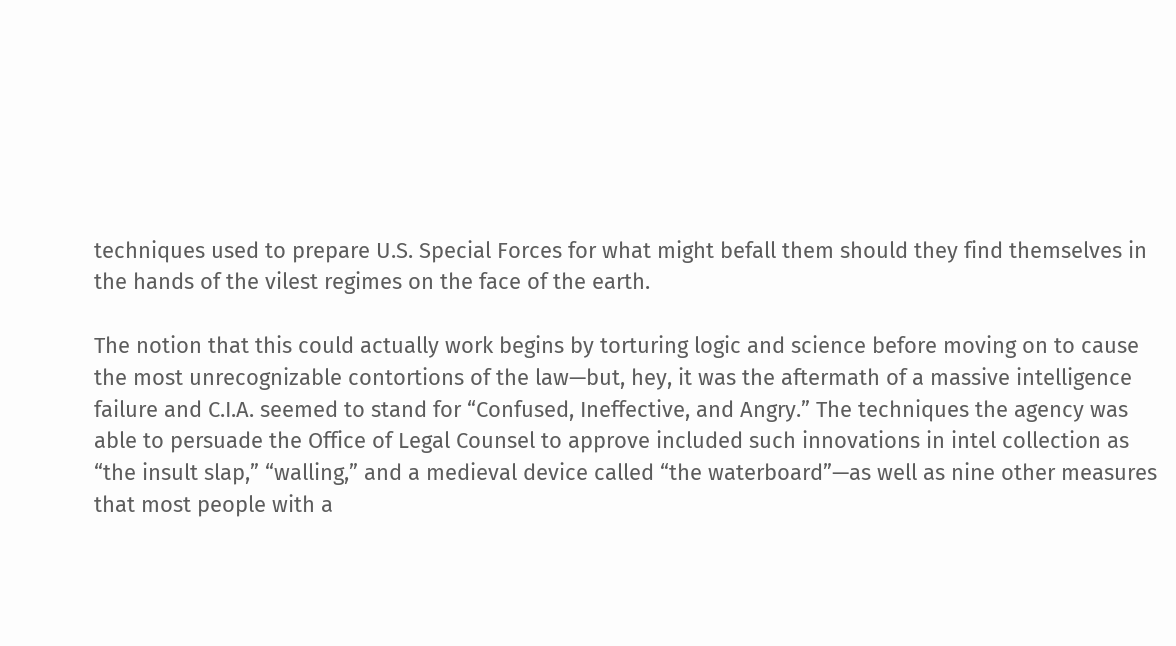techniques used to prepare U.S. Special Forces for what might befall them should they find themselves in the hands of the vilest regimes on the face of the earth.

The notion that this could actually work begins by torturing logic and science before moving on to cause the most unrecognizable contortions of the law—but, hey, it was the aftermath of a massive intelligence failure and C.I.A. seemed to stand for “Confused, Ineffective, and Angry.” The techniques the agency was able to persuade the Office of Legal Counsel to approve included such innovations in intel collection as “the insult slap,” “walling,” and a medieval device called “the waterboard”—as well as nine other measures that most people with a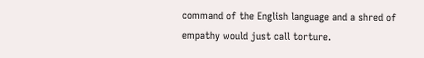command of the English language and a shred of empathy would just call torture.